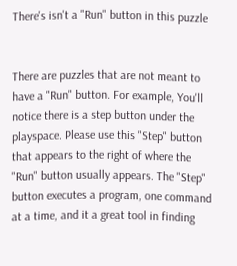There's isn't a "Run" button in this puzzle


There are puzzles that are not meant to have a "Run" button. For example, You'll notice there is a step button under the playspace. Please use this "Step" button that appears to the right of where the "Run" button usually appears. The "Step" button executes a program, one command at a time, and it a great tool in finding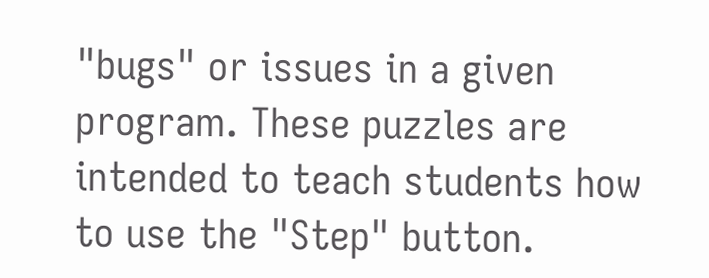"bugs" or issues in a given program. These puzzles are intended to teach students how to use the "Step" button.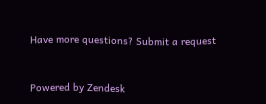Have more questions? Submit a request


Powered by Zendesk